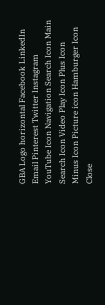GBA Logo horizontal Facebook LinkedIn Email Pinterest Twitter Instagram YouTube Icon Navigation Search Icon Main Search Icon Video Play Icon Plus Icon Minus Icon Picture icon Hamburger Icon Close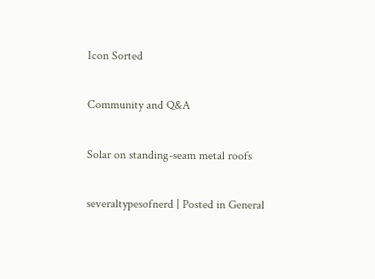Icon Sorted

Community and Q&A

Solar on standing-seam metal roofs

severaltypesofnerd | Posted in General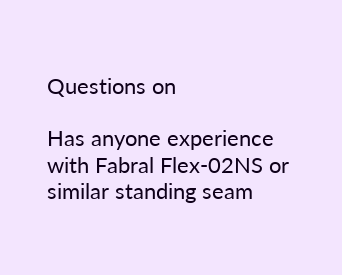Questions on

Has anyone experience with Fabral Flex-02NS or similar standing seam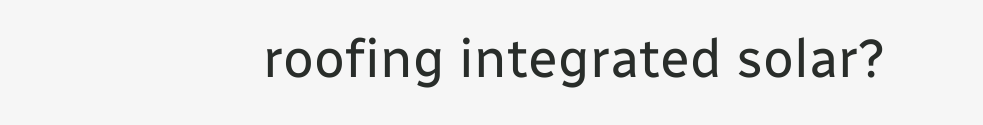roofing integrated solar?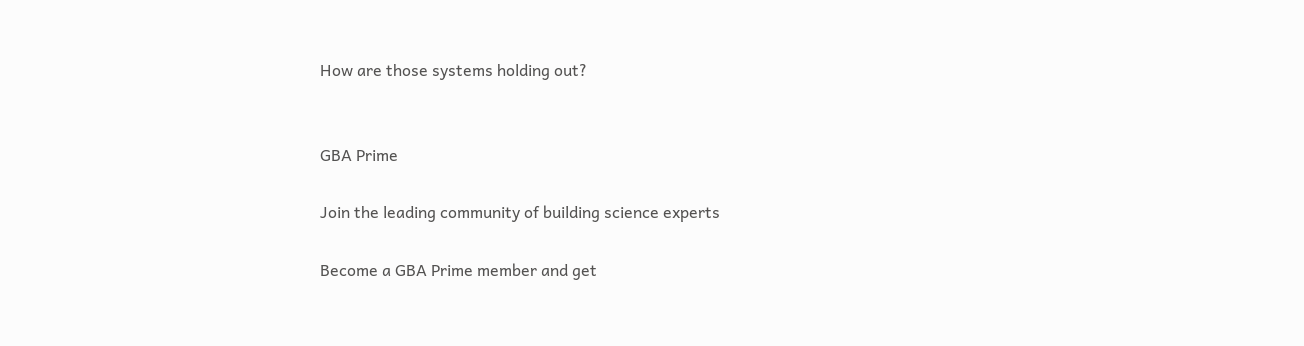How are those systems holding out?


GBA Prime

Join the leading community of building science experts

Become a GBA Prime member and get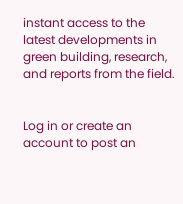instant access to the latest developments in green building, research, and reports from the field.


Log in or create an account to post an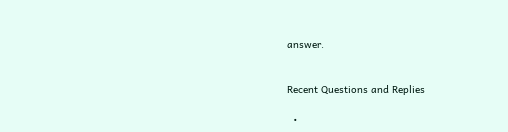answer.


Recent Questions and Replies

  •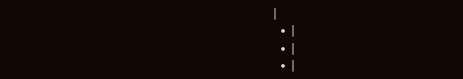|
  • |
  • |
  • |